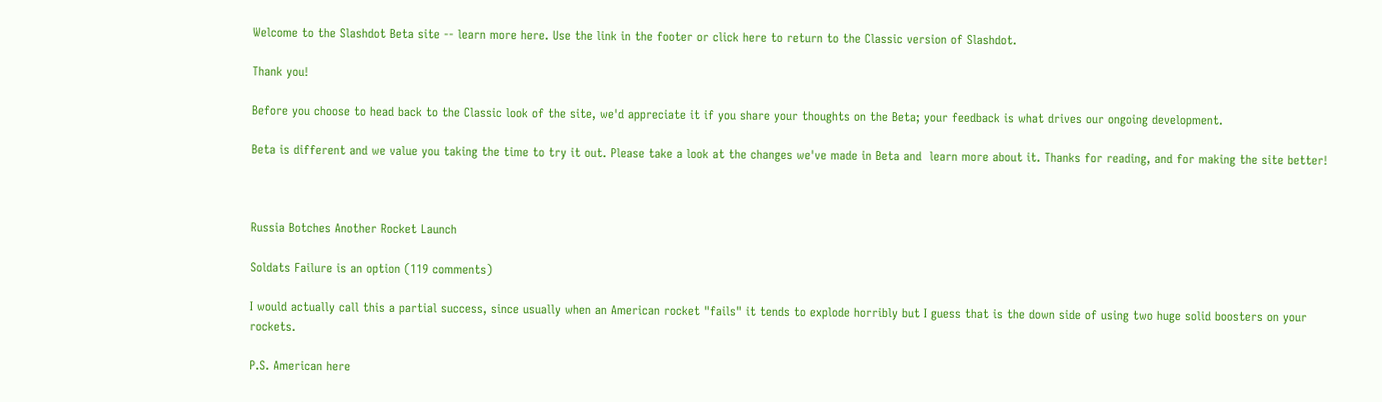Welcome to the Slashdot Beta site -- learn more here. Use the link in the footer or click here to return to the Classic version of Slashdot.

Thank you!

Before you choose to head back to the Classic look of the site, we'd appreciate it if you share your thoughts on the Beta; your feedback is what drives our ongoing development.

Beta is different and we value you taking the time to try it out. Please take a look at the changes we've made in Beta and  learn more about it. Thanks for reading, and for making the site better!



Russia Botches Another Rocket Launch

Soldats Failure is an option (119 comments)

I would actually call this a partial success, since usually when an American rocket "fails" it tends to explode horribly but I guess that is the down side of using two huge solid boosters on your rockets.

P.S. American here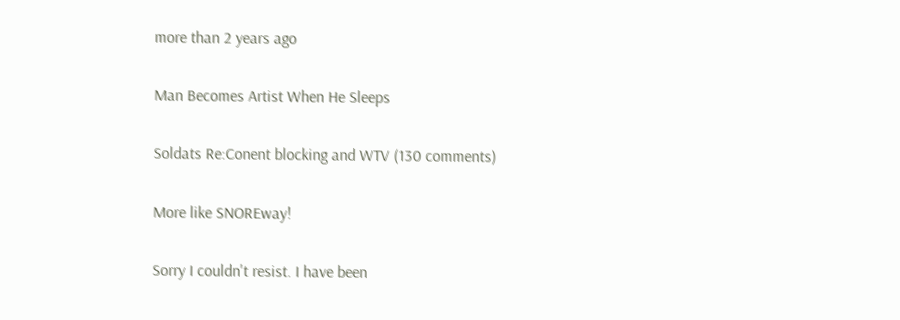more than 2 years ago

Man Becomes Artist When He Sleeps

Soldats Re:Conent blocking and WTV (130 comments)

More like SNOREway!

Sorry I couldn't resist. I have been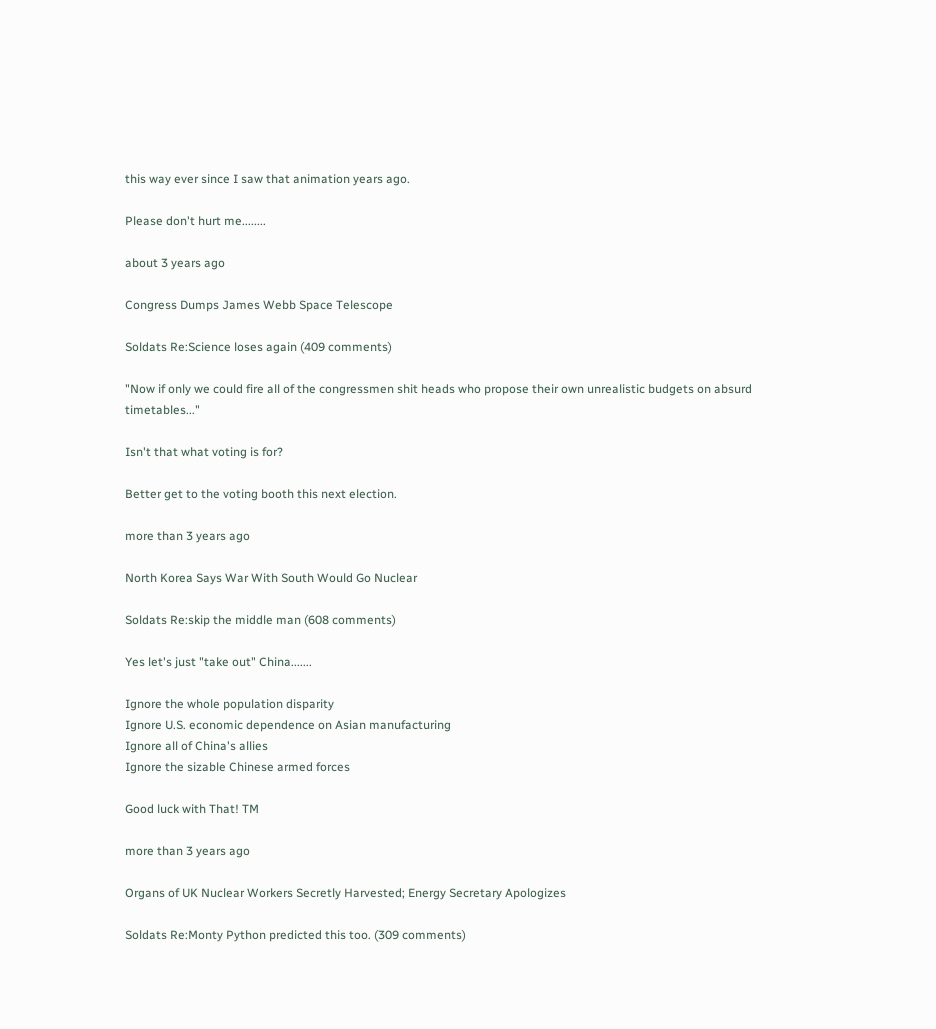this way ever since I saw that animation years ago.

Please don't hurt me........

about 3 years ago

Congress Dumps James Webb Space Telescope

Soldats Re:Science loses again (409 comments)

"Now if only we could fire all of the congressmen shit heads who propose their own unrealistic budgets on absurd timetables..."

Isn't that what voting is for?

Better get to the voting booth this next election.

more than 3 years ago

North Korea Says War With South Would Go Nuclear

Soldats Re:skip the middle man (608 comments)

Yes let's just "take out" China.......

Ignore the whole population disparity
Ignore U.S. economic dependence on Asian manufacturing
Ignore all of China's allies
Ignore the sizable Chinese armed forces

Good luck with That! TM

more than 3 years ago

Organs of UK Nuclear Workers Secretly Harvested; Energy Secretary Apologizes

Soldats Re:Monty Python predicted this too. (309 comments)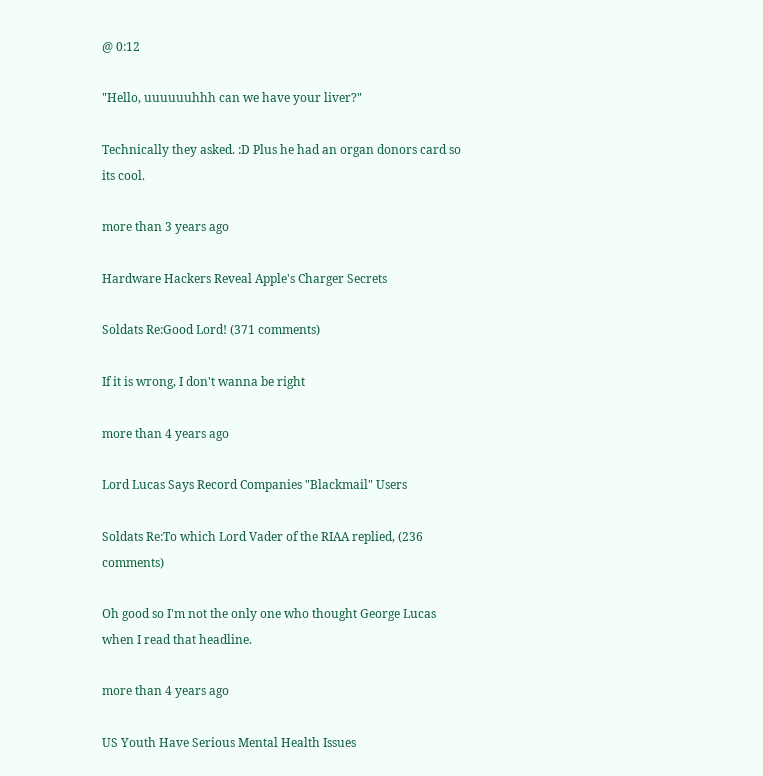@ 0:12

"Hello, uuuuuuhhh can we have your liver?"

Technically they asked. :D Plus he had an organ donors card so its cool.

more than 3 years ago

Hardware Hackers Reveal Apple's Charger Secrets

Soldats Re:Good Lord! (371 comments)

If it is wrong, I don't wanna be right

more than 4 years ago

Lord Lucas Says Record Companies "Blackmail" Users

Soldats Re:To which Lord Vader of the RIAA replied, (236 comments)

Oh good so I'm not the only one who thought George Lucas when I read that headline.

more than 4 years ago

US Youth Have Serious Mental Health Issues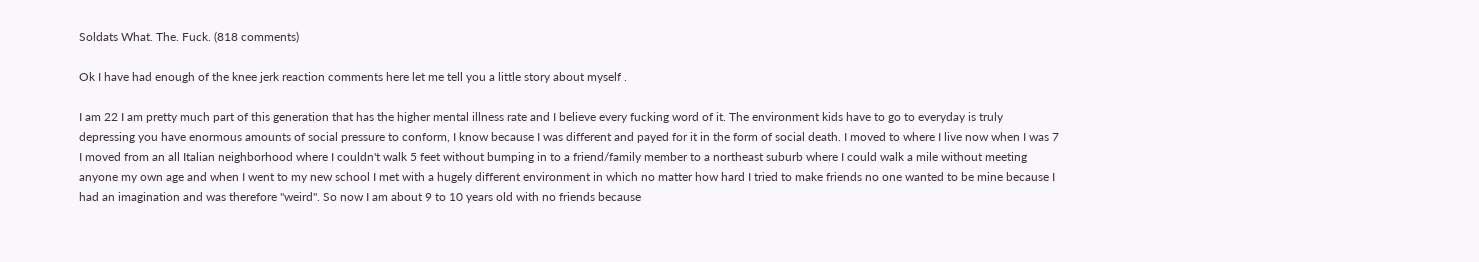Soldats What. The. Fuck. (818 comments)

Ok I have had enough of the knee jerk reaction comments here let me tell you a little story about myself .

I am 22 I am pretty much part of this generation that has the higher mental illness rate and I believe every fucking word of it. The environment kids have to go to everyday is truly depressing you have enormous amounts of social pressure to conform, I know because I was different and payed for it in the form of social death. I moved to where I live now when I was 7 I moved from an all Italian neighborhood where I couldn't walk 5 feet without bumping in to a friend/family member to a northeast suburb where I could walk a mile without meeting anyone my own age and when I went to my new school I met with a hugely different environment in which no matter how hard I tried to make friends no one wanted to be mine because I had an imagination and was therefore "weird". So now I am about 9 to 10 years old with no friends because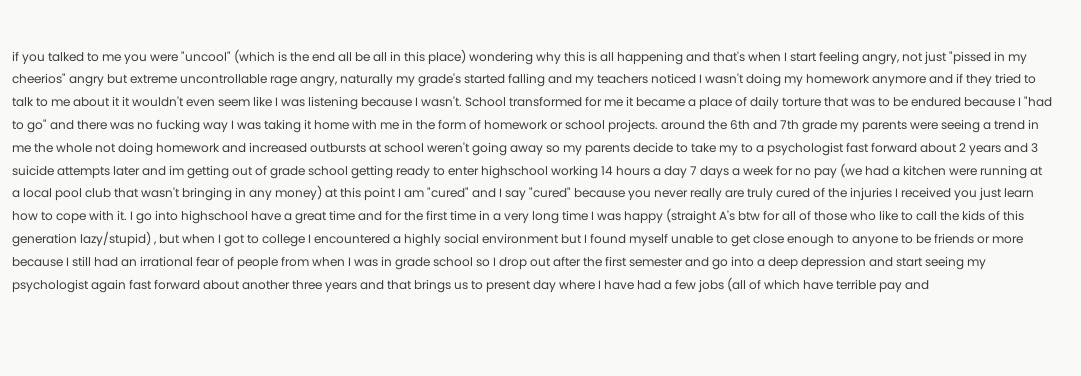if you talked to me you were "uncool" (which is the end all be all in this place) wondering why this is all happening and that's when I start feeling angry, not just "pissed in my cheerios" angry but extreme uncontrollable rage angry, naturally my grade's started falling and my teachers noticed I wasn't doing my homework anymore and if they tried to talk to me about it it wouldn't even seem like I was listening because I wasn't. School transformed for me it became a place of daily torture that was to be endured because I "had to go" and there was no fucking way I was taking it home with me in the form of homework or school projects. around the 6th and 7th grade my parents were seeing a trend in me the whole not doing homework and increased outbursts at school weren't going away so my parents decide to take my to a psychologist fast forward about 2 years and 3 suicide attempts later and im getting out of grade school getting ready to enter highschool working 14 hours a day 7 days a week for no pay (we had a kitchen were running at a local pool club that wasn't bringing in any money) at this point I am "cured" and I say "cured" because you never really are truly cured of the injuries I received you just learn how to cope with it. I go into highschool have a great time and for the first time in a very long time I was happy (straight A's btw for all of those who like to call the kids of this generation lazy/stupid) , but when I got to college I encountered a highly social environment but I found myself unable to get close enough to anyone to be friends or more because I still had an irrational fear of people from when I was in grade school so I drop out after the first semester and go into a deep depression and start seeing my psychologist again fast forward about another three years and that brings us to present day where I have had a few jobs (all of which have terrible pay and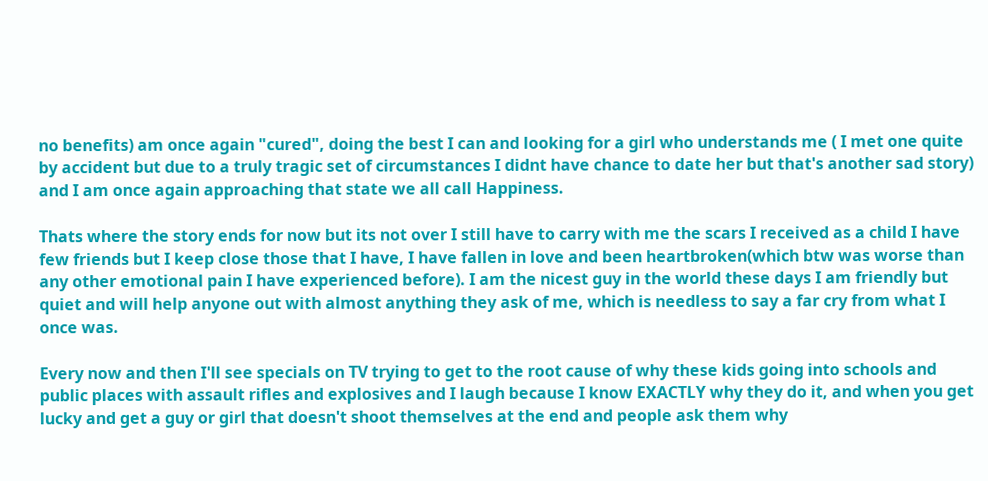no benefits) am once again "cured", doing the best I can and looking for a girl who understands me ( I met one quite by accident but due to a truly tragic set of circumstances I didnt have chance to date her but that's another sad story) and I am once again approaching that state we all call Happiness.

Thats where the story ends for now but its not over I still have to carry with me the scars I received as a child I have few friends but I keep close those that I have, I have fallen in love and been heartbroken(which btw was worse than any other emotional pain I have experienced before). I am the nicest guy in the world these days I am friendly but quiet and will help anyone out with almost anything they ask of me, which is needless to say a far cry from what I once was.

Every now and then I'll see specials on TV trying to get to the root cause of why these kids going into schools and public places with assault rifles and explosives and I laugh because I know EXACTLY why they do it, and when you get lucky and get a guy or girl that doesn't shoot themselves at the end and people ask them why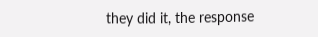they did it, the response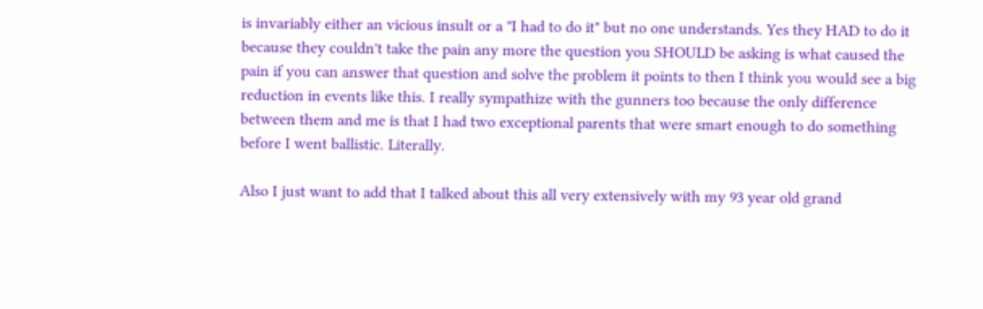is invariably either an vicious insult or a "I had to do it" but no one understands. Yes they HAD to do it because they couldn't take the pain any more the question you SHOULD be asking is what caused the pain if you can answer that question and solve the problem it points to then I think you would see a big reduction in events like this. I really sympathize with the gunners too because the only difference between them and me is that I had two exceptional parents that were smart enough to do something before I went ballistic. Literally.

Also I just want to add that I talked about this all very extensively with my 93 year old grand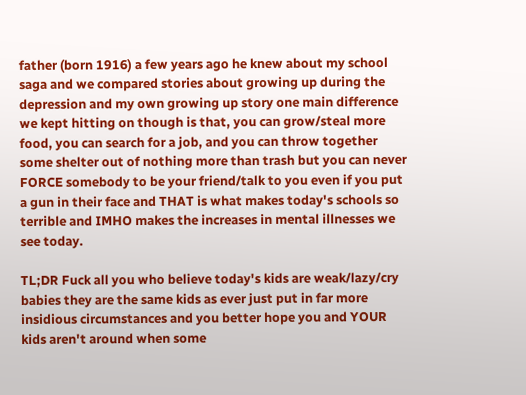father (born 1916) a few years ago he knew about my school saga and we compared stories about growing up during the depression and my own growing up story one main difference we kept hitting on though is that, you can grow/steal more food, you can search for a job, and you can throw together some shelter out of nothing more than trash but you can never FORCE somebody to be your friend/talk to you even if you put a gun in their face and THAT is what makes today's schools so terrible and IMHO makes the increases in mental illnesses we see today.

TL;DR Fuck all you who believe today's kids are weak/lazy/cry babies they are the same kids as ever just put in far more insidious circumstances and you better hope you and YOUR kids aren't around when some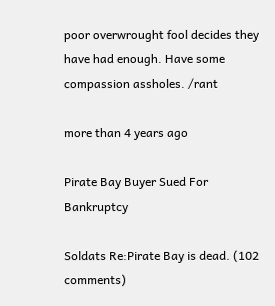poor overwrought fool decides they have had enough. Have some compassion assholes. /rant

more than 4 years ago

Pirate Bay Buyer Sued For Bankruptcy

Soldats Re:Pirate Bay is dead. (102 comments)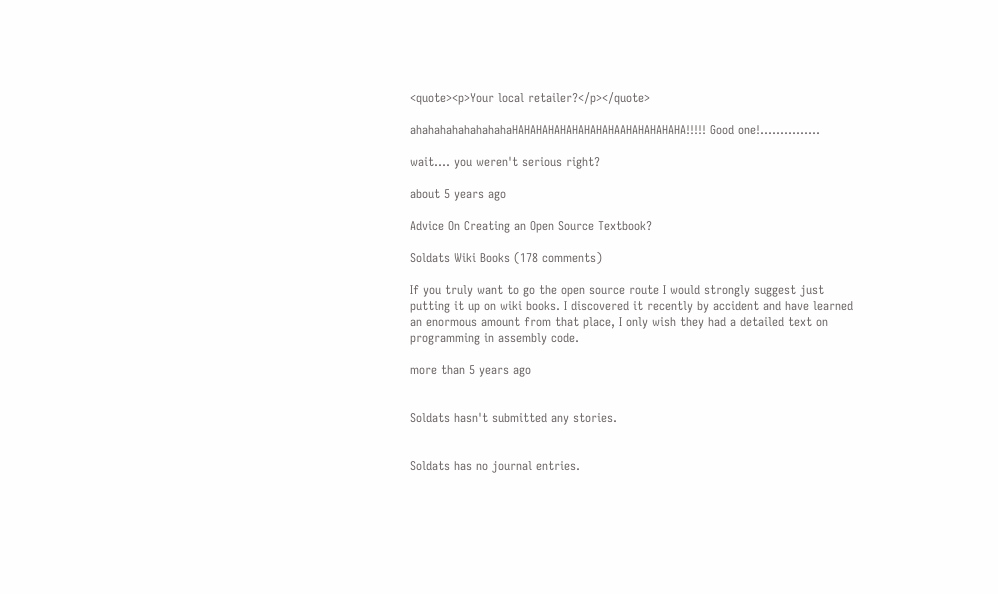<quote><p>Your local retailer?</p></quote>

ahahahahahahahahaHAHAHAHAHAHAHAHAHAAHAHAHAHAHA!!!!! Good one!...............

wait.... you weren't serious right?

about 5 years ago

Advice On Creating an Open Source Textbook?

Soldats Wiki Books (178 comments)

If you truly want to go the open source route I would strongly suggest just putting it up on wiki books. I discovered it recently by accident and have learned an enormous amount from that place, I only wish they had a detailed text on programming in assembly code.

more than 5 years ago


Soldats hasn't submitted any stories.


Soldats has no journal entries.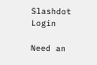Slashdot Login

Need an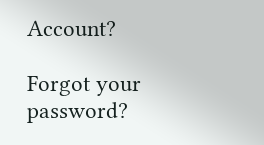Account?

Forgot your password?